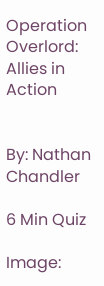Operation Overlord: Allies in Action


By: Nathan Chandler

6 Min Quiz

Image: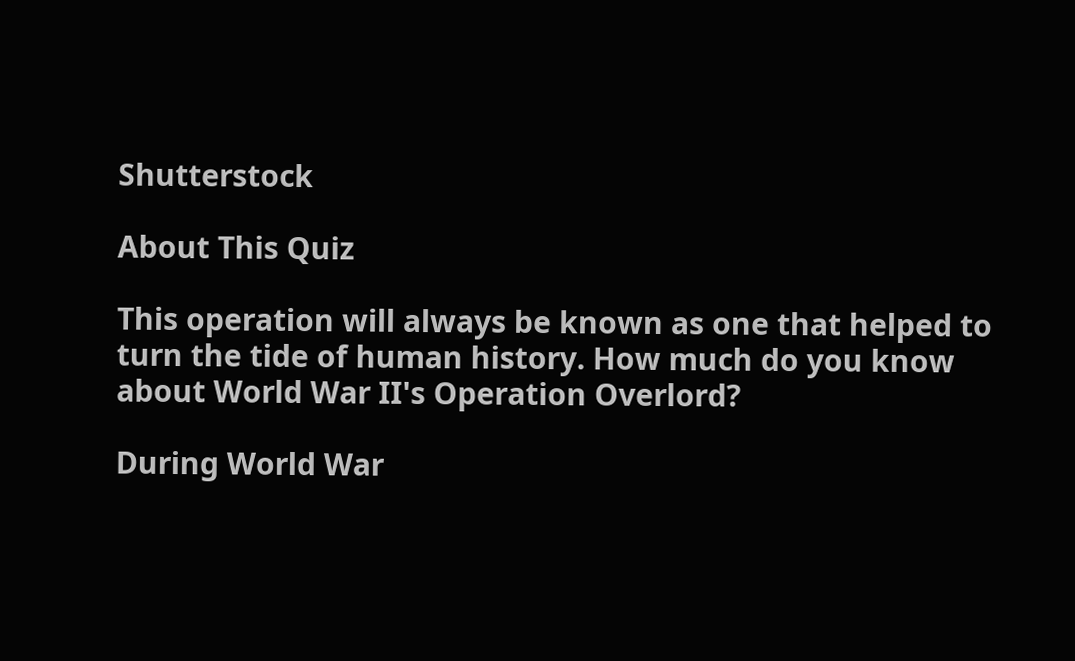Shutterstock

About This Quiz

This operation will always be known as one that helped to turn the tide of human history. How much do you know about World War II's Operation Overlord?

During World War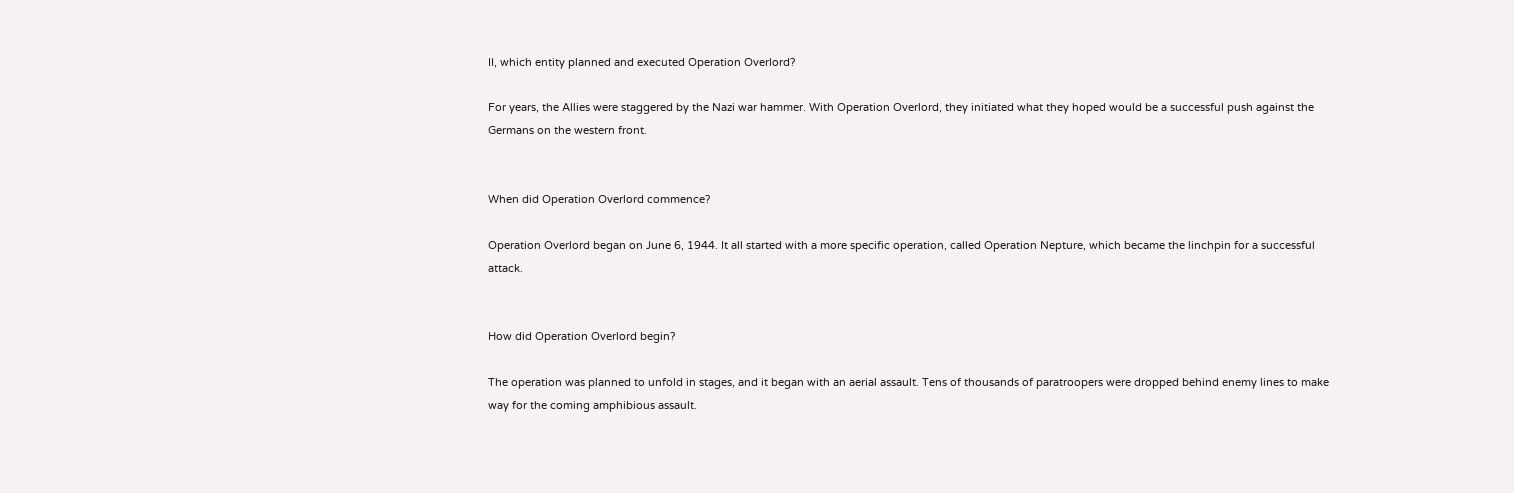II, which entity planned and executed Operation Overlord?

For years, the Allies were staggered by the Nazi war hammer. With Operation Overlord, they initiated what they hoped would be a successful push against the Germans on the western front.


When did Operation Overlord commence?

Operation Overlord began on June 6, 1944. It all started with a more specific operation, called Operation Nepture, which became the linchpin for a successful attack.


How did Operation Overlord begin?

The operation was planned to unfold in stages, and it began with an aerial assault. Tens of thousands of paratroopers were dropped behind enemy lines to make way for the coming amphibious assault.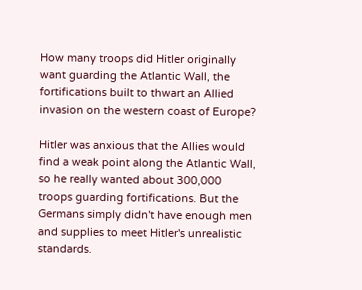How many troops did Hitler originally want guarding the Atlantic Wall, the fortifications built to thwart an Allied invasion on the western coast of Europe?

Hitler was anxious that the Allies would find a weak point along the Atlantic Wall, so he really wanted about 300,000 troops guarding fortifications. But the Germans simply didn't have enough men and supplies to meet Hitler's unrealistic standards.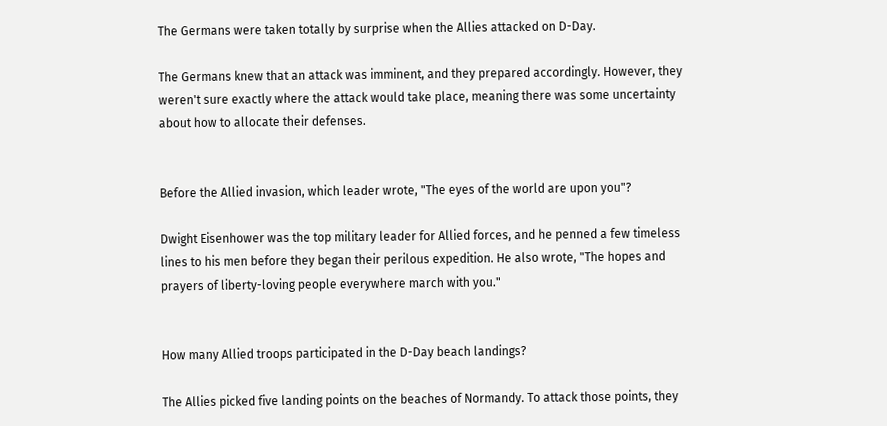The Germans were taken totally by surprise when the Allies attacked on D-Day.

The Germans knew that an attack was imminent, and they prepared accordingly. However, they weren't sure exactly where the attack would take place, meaning there was some uncertainty about how to allocate their defenses.


Before the Allied invasion, which leader wrote, "The eyes of the world are upon you"?

Dwight Eisenhower was the top military leader for Allied forces, and he penned a few timeless lines to his men before they began their perilous expedition. He also wrote, "The hopes and prayers of liberty-loving people everywhere march with you."


How many Allied troops participated in the D-Day beach landings?

The Allies picked five landing points on the beaches of Normandy. To attack those points, they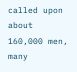called upon about 160,000 men, many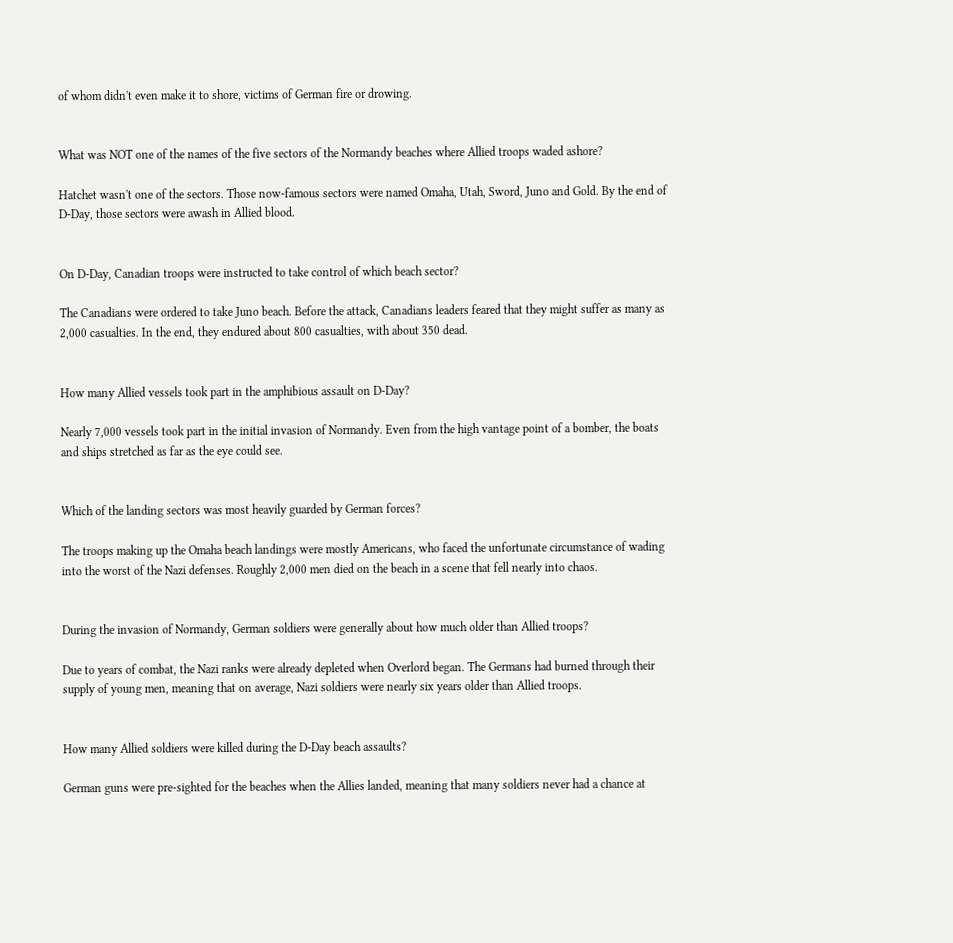of whom didn't even make it to shore, victims of German fire or drowing.


What was NOT one of the names of the five sectors of the Normandy beaches where Allied troops waded ashore?

Hatchet wasn't one of the sectors. Those now-famous sectors were named Omaha, Utah, Sword, Juno and Gold. By the end of D-Day, those sectors were awash in Allied blood.


On D-Day, Canadian troops were instructed to take control of which beach sector?

The Canadians were ordered to take Juno beach. Before the attack, Canadians leaders feared that they might suffer as many as 2,000 casualties. In the end, they endured about 800 casualties, with about 350 dead.


How many Allied vessels took part in the amphibious assault on D-Day?

Nearly 7,000 vessels took part in the initial invasion of Normandy. Even from the high vantage point of a bomber, the boats and ships stretched as far as the eye could see.


Which of the landing sectors was most heavily guarded by German forces?

The troops making up the Omaha beach landings were mostly Americans, who faced the unfortunate circumstance of wading into the worst of the Nazi defenses. Roughly 2,000 men died on the beach in a scene that fell nearly into chaos.


During the invasion of Normandy, German soldiers were generally about how much older than Allied troops?

Due to years of combat, the Nazi ranks were already depleted when Overlord began. The Germans had burned through their supply of young men, meaning that on average, Nazi soldiers were nearly six years older than Allied troops.


How many Allied soldiers were killed during the D-Day beach assaults?

German guns were pre-sighted for the beaches when the Allies landed, meaning that many soldiers never had a chance at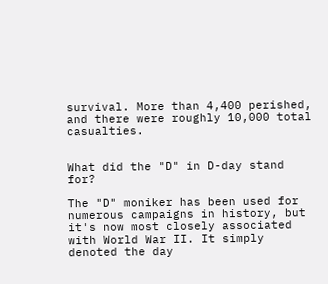survival. More than 4,400 perished, and there were roughly 10,000 total casualties.


What did the "D" in D-day stand for?

The "D" moniker has been used for numerous campaigns in history, but it's now most closely associated with World War II. It simply denoted the day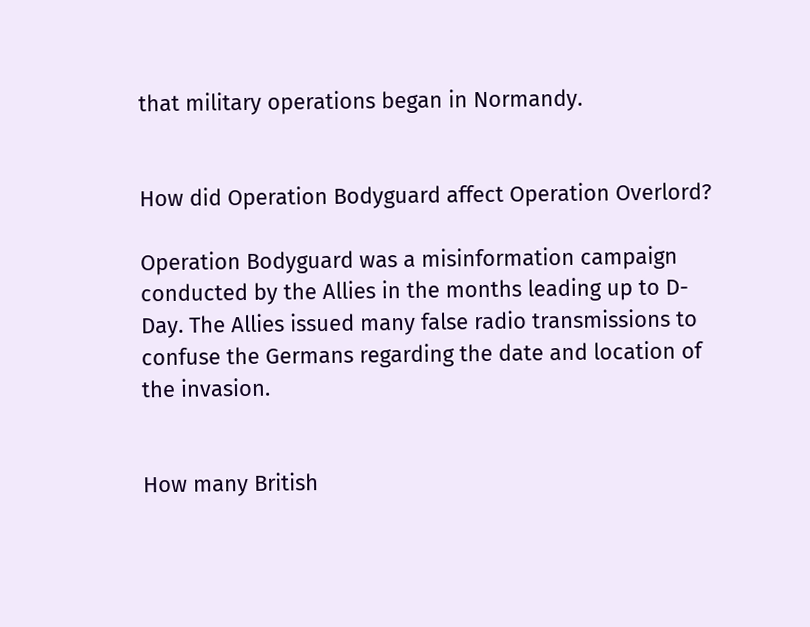that military operations began in Normandy.


How did Operation Bodyguard affect Operation Overlord?

Operation Bodyguard was a misinformation campaign conducted by the Allies in the months leading up to D-Day. The Allies issued many false radio transmissions to confuse the Germans regarding the date and location of the invasion.


How many British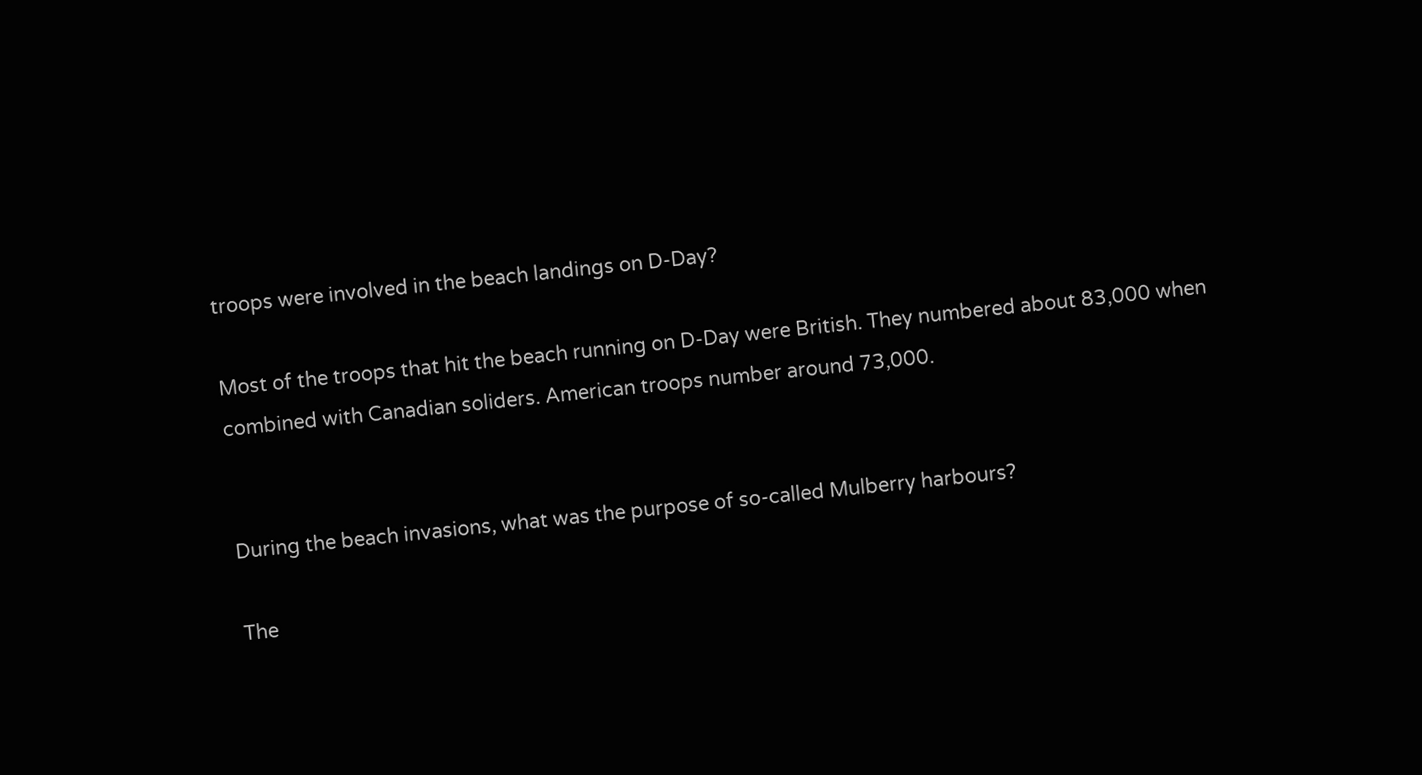troops were involved in the beach landings on D-Day?

Most of the troops that hit the beach running on D-Day were British. They numbered about 83,000 when combined with Canadian soliders. American troops number around 73,000.


During the beach invasions, what was the purpose of so-called Mulberry harbours?

The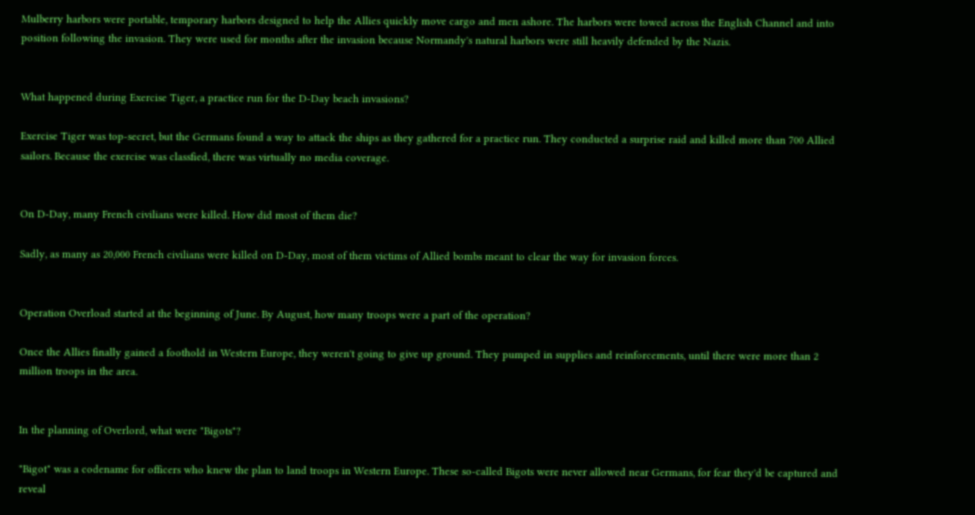Mulberry harbors were portable, temporary harbors designed to help the Allies quickly move cargo and men ashore. The harbors were towed across the English Channel and into position following the invasion. They were used for months after the invasion because Normandy's natural harbors were still heavily defended by the Nazis.


What happened during Exercise Tiger, a practice run for the D-Day beach invasions?

Exercise Tiger was top-secret, but the Germans found a way to attack the ships as they gathered for a practice run. They conducted a surprise raid and killed more than 700 Allied sailors. Because the exercise was classfied, there was virtually no media coverage.


On D-Day, many French civilians were killed. How did most of them die?

Sadly, as many as 20,000 French civilians were killed on D-Day, most of them victims of Allied bombs meant to clear the way for invasion forces.


Operation Overload started at the beginning of June. By August, how many troops were a part of the operation?

Once the Allies finally gained a foothold in Western Europe, they weren't going to give up ground. They pumped in supplies and reinforcements, until there were more than 2 million troops in the area.


In the planning of Overlord, what were "Bigots"?

"Bigot" was a codename for officers who knew the plan to land troops in Western Europe. These so-called Bigots were never allowed near Germans, for fear they'd be captured and reveal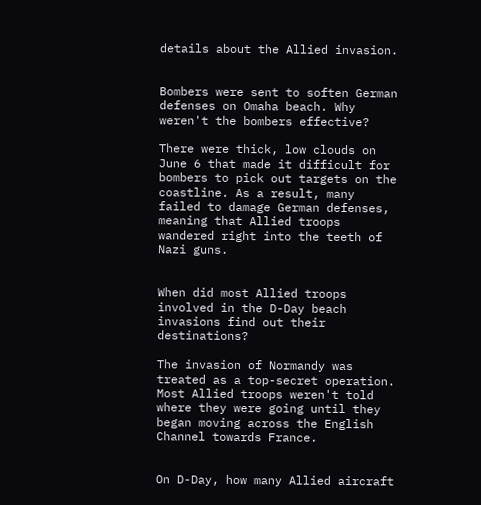details about the Allied invasion.


Bombers were sent to soften German defenses on Omaha beach. Why weren't the bombers effective?

There were thick, low clouds on June 6 that made it difficult for bombers to pick out targets on the coastline. As a result, many failed to damage German defenses, meaning that Allied troops wandered right into the teeth of Nazi guns.


When did most Allied troops involved in the D-Day beach invasions find out their destinations?

The invasion of Normandy was treated as a top-secret operation. Most Allied troops weren't told where they were going until they began moving across the English Channel towards France.


On D-Day, how many Allied aircraft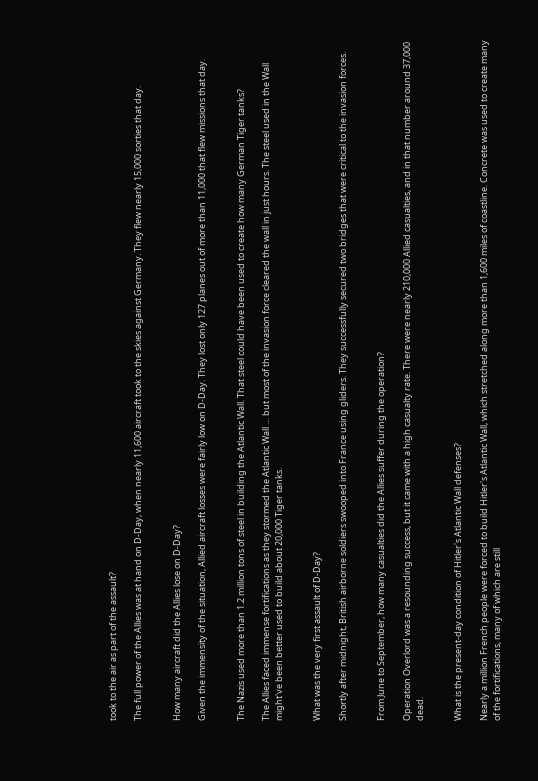took to the air as part of the assault?

The full power of the Allies was at hand on D-Day, when nearly 11,600 aircraft took to the skies against Germany. They flew nearly 15,000 sorties that day.


How many aircraft did the Allies lose on D-Day?

Given the immensity of the situation, Allied aircraft losses were fairly low on D-Day. They lost only 127 planes out of more than 11,000 that flew missions that day.


The Nazis used more than 1.2 million tons of steel in building the Atlantic Wall. That steel could have been used to create how many German Tiger tanks?

The Allies faced immense fortifications as they stormed the Atlantic Wall … but most of the invasion force cleared the wall in just hours. The steel used in the Wall might've been better used to build about 20,000 Tiger tanks.


What was the very first assault of D-Day?

Shortly after midnight, British airborne soldiers swooped into France using gliders. They successfully secured two bridges that were critical to the invasion forces.


From June to September, how many casualties did the Allies suffer during the operation?

Operation Overlord was a resounding success, but it came with a high casualty rate. There were nearly 210,000 Allied casualties, and in that number around 37,000 dead.


What is the present-day condition of Hitler's Atlantic Wall defenses?

Nearly a million French people were forced to build Hitler's Atlantic Wall, which stretched along more than 1,600 miles of coastline. Concrete was used to create many of the fortifications, many of which are still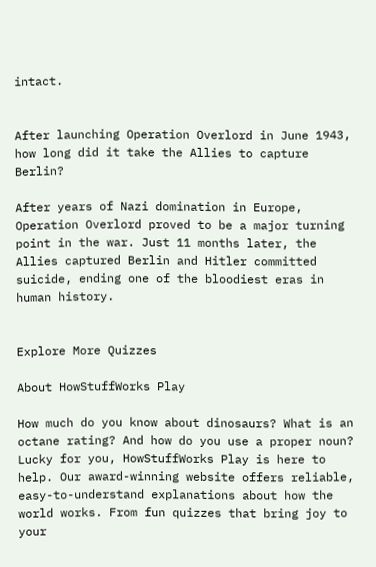intact.


After launching Operation Overlord in June 1943, how long did it take the Allies to capture Berlin?

After years of Nazi domination in Europe, Operation Overlord proved to be a major turning point in the war. Just 11 months later, the Allies captured Berlin and Hitler committed suicide, ending one of the bloodiest eras in human history.


Explore More Quizzes

About HowStuffWorks Play

How much do you know about dinosaurs? What is an octane rating? And how do you use a proper noun? Lucky for you, HowStuffWorks Play is here to help. Our award-winning website offers reliable, easy-to-understand explanations about how the world works. From fun quizzes that bring joy to your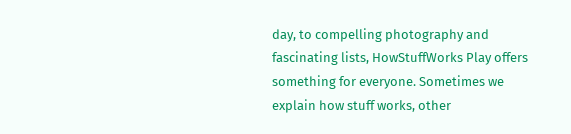day, to compelling photography and fascinating lists, HowStuffWorks Play offers something for everyone. Sometimes we explain how stuff works, other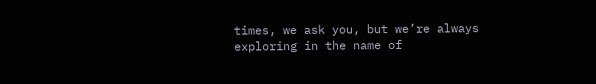times, we ask you, but we’re always exploring in the name of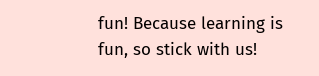fun! Because learning is fun, so stick with us!